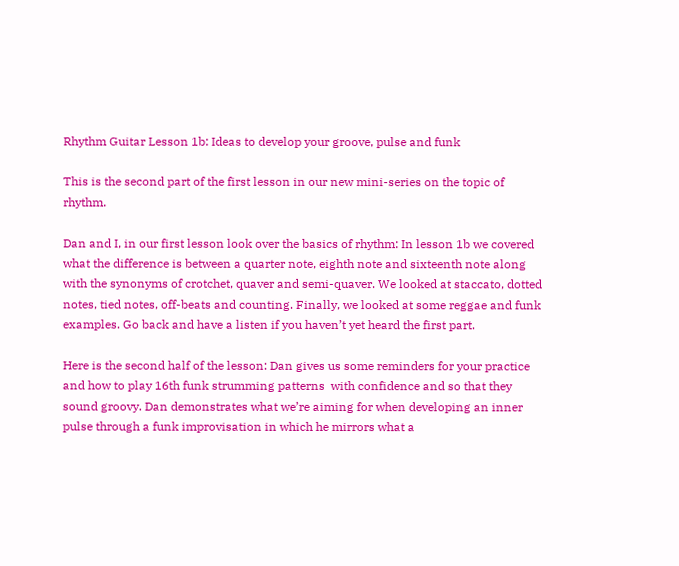Rhythm Guitar Lesson 1b: Ideas to develop your groove, pulse and funk

This is the second part of the first lesson in our new mini-series on the topic of rhythm.

Dan and I, in our first lesson look over the basics of rhythm: In lesson 1b we covered what the difference is between a quarter note, eighth note and sixteenth note along with the synonyms of crotchet, quaver and semi-quaver. We looked at staccato, dotted notes, tied notes, off-beats and counting. Finally, we looked at some reggae and funk examples. Go back and have a listen if you haven’t yet heard the first part.

Here is the second half of the lesson: Dan gives us some reminders for your practice and how to play 16th funk strumming patterns  with confidence and so that they sound groovy. Dan demonstrates what we’re aiming for when developing an inner pulse through a funk improvisation in which he mirrors what a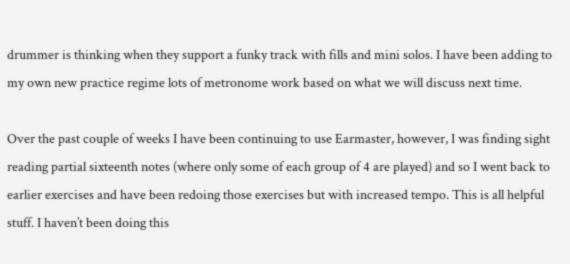drummer is thinking when they support a funky track with fills and mini solos. I have been adding to my own new practice regime lots of metronome work based on what we will discuss next time.

Over the past couple of weeks I have been continuing to use Earmaster, however, I was finding sight reading partial sixteenth notes (where only some of each group of 4 are played) and so I went back to earlier exercises and have been redoing those exercises but with increased tempo. This is all helpful stuff. I haven’t been doing this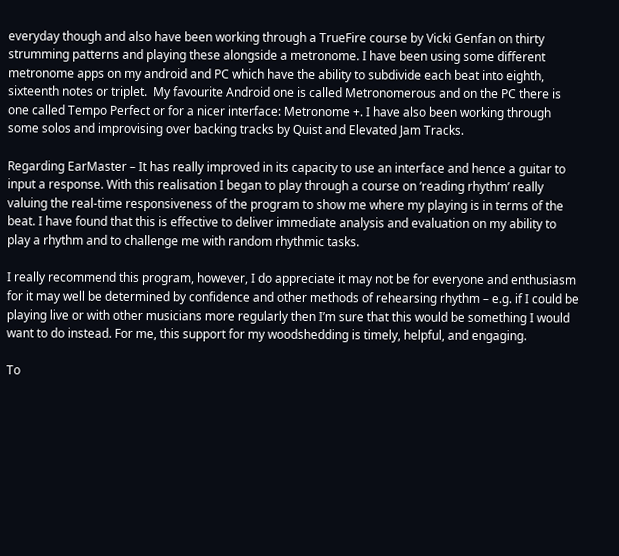everyday though and also have been working through a TrueFire course by Vicki Genfan on thirty strumming patterns and playing these alongside a metronome. I have been using some different metronome apps on my android and PC which have the ability to subdivide each beat into eighth, sixteenth notes or triplet.  My favourite Android one is called Metronomerous and on the PC there is one called Tempo Perfect or for a nicer interface: Metronome +. I have also been working through some solos and improvising over backing tracks by Quist and Elevated Jam Tracks.

Regarding EarMaster – It has really improved in its capacity to use an interface and hence a guitar to input a response. With this realisation I began to play through a course on ‘reading rhythm’ really valuing the real-time responsiveness of the program to show me where my playing is in terms of the beat. I have found that this is effective to deliver immediate analysis and evaluation on my ability to play a rhythm and to challenge me with random rhythmic tasks.

I really recommend this program, however, I do appreciate it may not be for everyone and enthusiasm for it may well be determined by confidence and other methods of rehearsing rhythm – e.g. if I could be playing live or with other musicians more regularly then I’m sure that this would be something I would want to do instead. For me, this support for my woodshedding is timely, helpful, and engaging.

To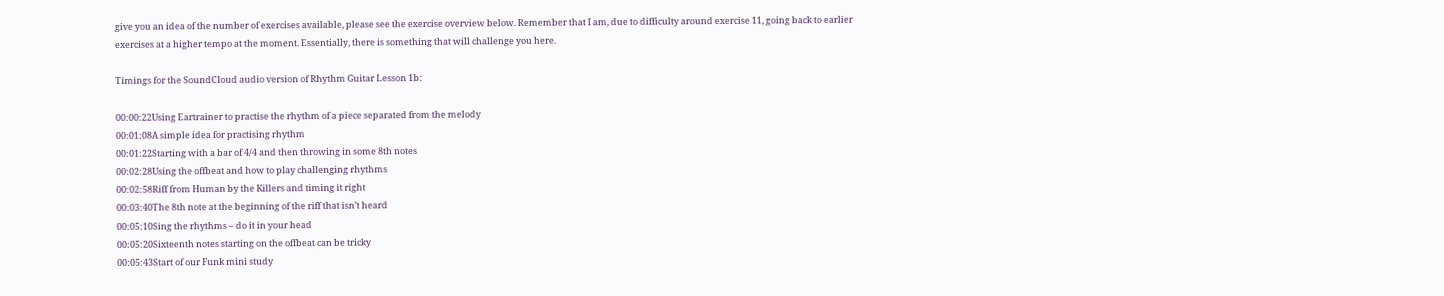give you an idea of the number of exercises available, please see the exercise overview below. Remember that I am, due to difficulty around exercise 11, going back to earlier exercises at a higher tempo at the moment. Essentially, there is something that will challenge you here.

Timings for the SoundCloud audio version of Rhythm Guitar Lesson 1b:

00:00:22Using Eartrainer to practise the rhythm of a piece separated from the melody
00:01:08A simple idea for practising rhythm
00:01:22Starting with a bar of 4/4 and then throwing in some 8th notes
00:02:28Using the offbeat and how to play challenging rhythms
00:02:58Riff from Human by the Killers and timing it right
00:03:40The 8th note at the beginning of the riff that isn’t heard
00:05:10Sing the rhythms – do it in your head
00:05:20Sixteenth notes starting on the offbeat can be tricky
00:05:43Start of our Funk mini study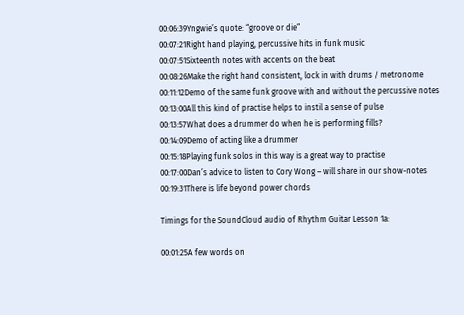00:06:39Yngwie’s quote: “groove or die”
00:07:21Right hand playing, percussive hits in funk music
00:07:51Sixteenth notes with accents on the beat
00:08:26Make the right hand consistent, lock in with drums / metronome
00:11:12Demo of the same funk groove with and without the percussive notes
00:13:00All this kind of practise helps to instil a sense of pulse
00:13:57What does a drummer do when he is performing fills?
00:14:09Demo of acting like a drummer
00:15:18Playing funk solos in this way is a great way to practise
00:17:00Dan’s advice to listen to Cory Wong – will share in our show-notes
00:19:31There is life beyond power chords

Timings for the SoundCloud audio of Rhythm Guitar Lesson 1a:

00:01:25A few words on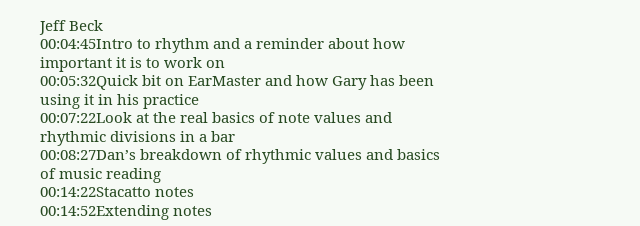Jeff Beck
00:04:45Intro to rhythm and a reminder about how important it is to work on
00:05:32Quick bit on EarMaster and how Gary has been using it in his practice
00:07:22Look at the real basics of note values and rhythmic divisions in a bar
00:08:27Dan’s breakdown of rhythmic values and basics of music reading
00:14:22Stacatto notes
00:14:52Extending notes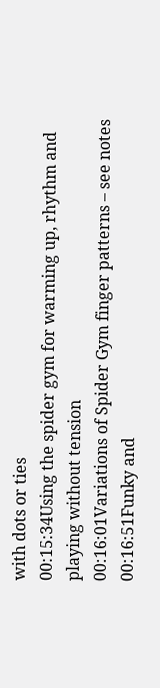with dots or ties
00:15:34Using the spider gym for warming up, rhythm and playing without tension
00:16:01Variations of Spider Gym finger patterns – see notes
00:16:51Funky and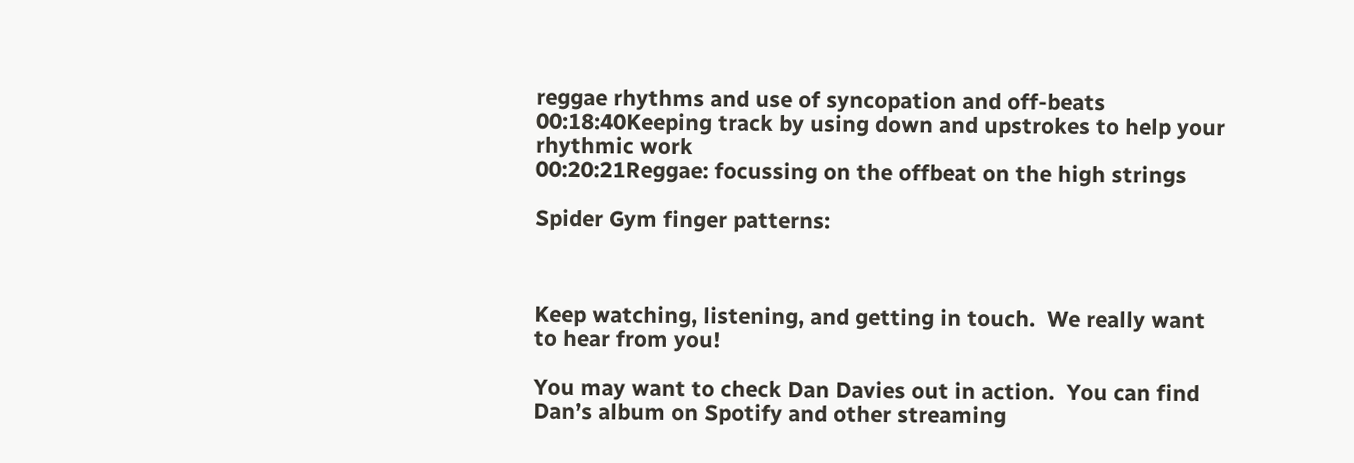reggae rhythms and use of syncopation and off-beats
00:18:40Keeping track by using down and upstrokes to help your rhythmic work
00:20:21Reggae: focussing on the offbeat on the high strings

Spider Gym finger patterns:



Keep watching, listening, and getting in touch.  We really want to hear from you!

You may want to check Dan Davies out in action.  You can find Dan’s album on Spotify and other streaming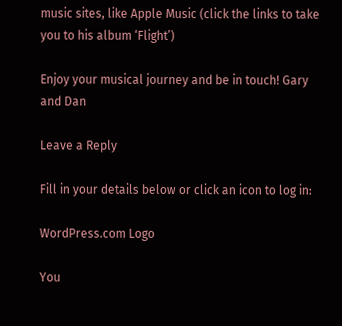music sites, like Apple Music (click the links to take you to his album ‘Flight’)

Enjoy your musical journey and be in touch! Gary and Dan

Leave a Reply

Fill in your details below or click an icon to log in:

WordPress.com Logo

You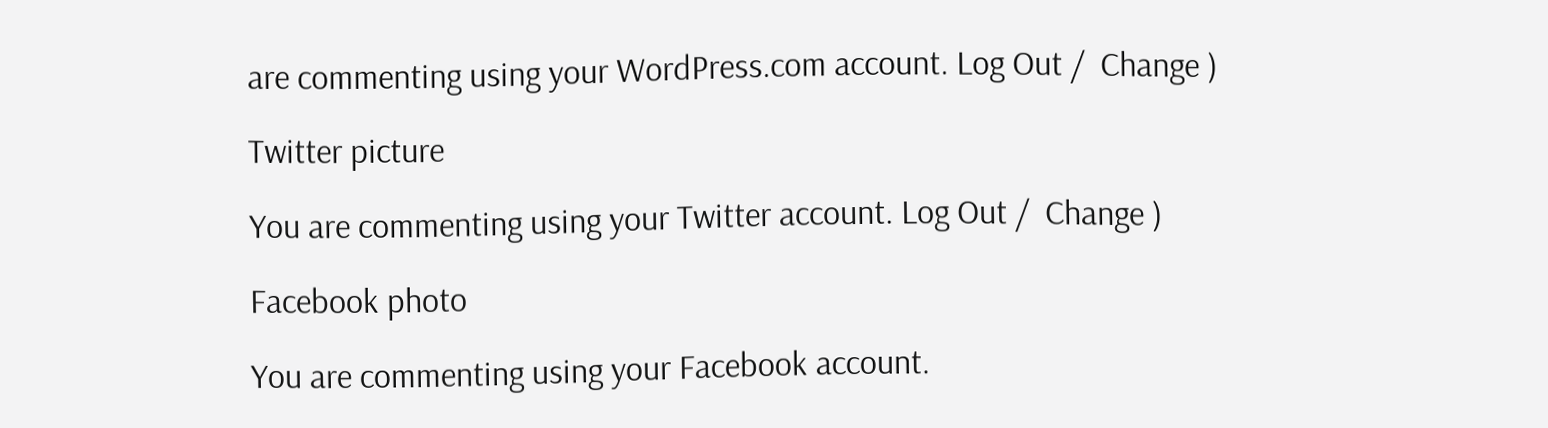are commenting using your WordPress.com account. Log Out /  Change )

Twitter picture

You are commenting using your Twitter account. Log Out /  Change )

Facebook photo

You are commenting using your Facebook account.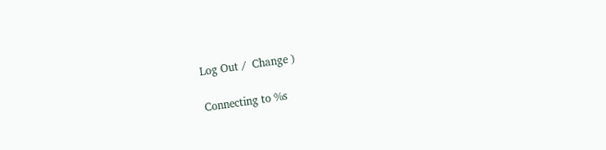Log Out /  Change )

Connecting to %s